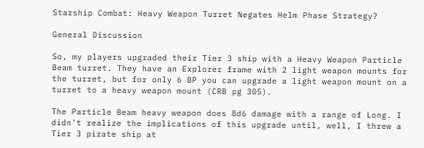Starship Combat: Heavy Weapon Turret Negates Helm Phase Strategy?

General Discussion

So, my players upgraded their Tier 3 ship with a Heavy Weapon Particle Beam turret. They have an Explorer frame with 2 light weapon mounts for the turret, but for only 6 BP you can upgrade a light weapon mount on a turret to a heavy weapon mount (CRB pg 305).

The Particle Beam heavy weapon does 8d6 damage with a range of Long. I didn't realize the implications of this upgrade until, well, I threw a Tier 3 pirate ship at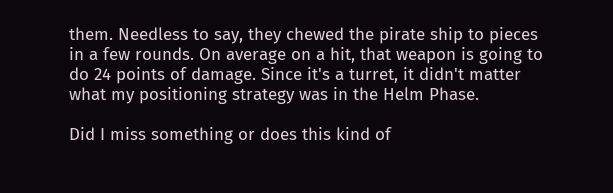them. Needless to say, they chewed the pirate ship to pieces in a few rounds. On average on a hit, that weapon is going to do 24 points of damage. Since it's a turret, it didn't matter what my positioning strategy was in the Helm Phase.

Did I miss something or does this kind of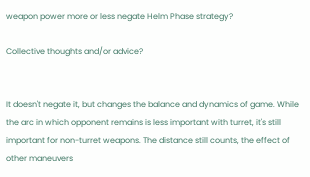weapon power more or less negate Helm Phase strategy?

Collective thoughts and/or advice?


It doesn't negate it, but changes the balance and dynamics of game. While the arc in which opponent remains is less important with turret, it's still important for non-turret weapons. The distance still counts, the effect of other maneuvers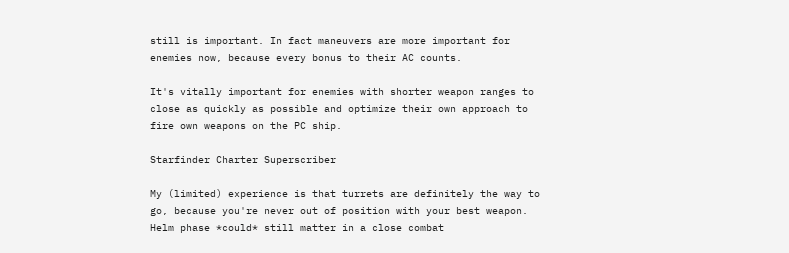still is important. In fact maneuvers are more important for enemies now, because every bonus to their AC counts.

It's vitally important for enemies with shorter weapon ranges to close as quickly as possible and optimize their own approach to fire own weapons on the PC ship.

Starfinder Charter Superscriber

My (limited) experience is that turrets are definitely the way to go, because you're never out of position with your best weapon. Helm phase *could* still matter in a close combat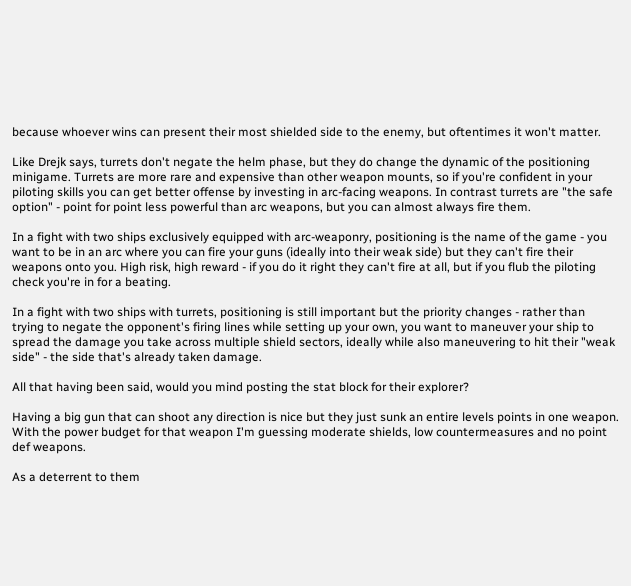because whoever wins can present their most shielded side to the enemy, but oftentimes it won't matter.

Like Drejk says, turrets don't negate the helm phase, but they do change the dynamic of the positioning minigame. Turrets are more rare and expensive than other weapon mounts, so if you're confident in your piloting skills you can get better offense by investing in arc-facing weapons. In contrast turrets are "the safe option" - point for point less powerful than arc weapons, but you can almost always fire them.

In a fight with two ships exclusively equipped with arc-weaponry, positioning is the name of the game - you want to be in an arc where you can fire your guns (ideally into their weak side) but they can't fire their weapons onto you. High risk, high reward - if you do it right they can't fire at all, but if you flub the piloting check you're in for a beating.

In a fight with two ships with turrets, positioning is still important but the priority changes - rather than trying to negate the opponent's firing lines while setting up your own, you want to maneuver your ship to spread the damage you take across multiple shield sectors, ideally while also maneuvering to hit their "weak side" - the side that's already taken damage.

All that having been said, would you mind posting the stat block for their explorer?

Having a big gun that can shoot any direction is nice but they just sunk an entire levels points in one weapon. With the power budget for that weapon I'm guessing moderate shields, low countermeasures and no point def weapons.

As a deterrent to them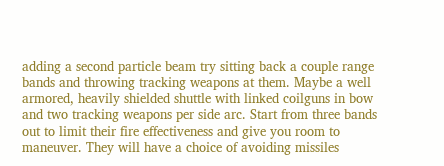adding a second particle beam try sitting back a couple range bands and throwing tracking weapons at them. Maybe a well armored, heavily shielded shuttle with linked coilguns in bow and two tracking weapons per side arc. Start from three bands out to limit their fire effectiveness and give you room to maneuver. They will have a choice of avoiding missiles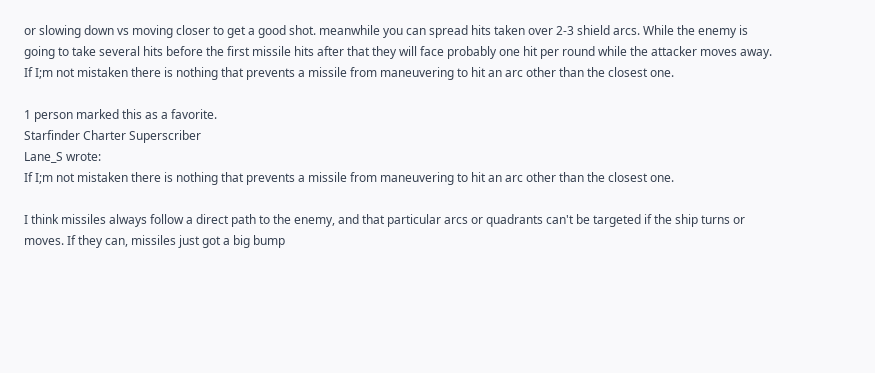or slowing down vs moving closer to get a good shot. meanwhile you can spread hits taken over 2-3 shield arcs. While the enemy is going to take several hits before the first missile hits after that they will face probably one hit per round while the attacker moves away. If I;m not mistaken there is nothing that prevents a missile from maneuvering to hit an arc other than the closest one.

1 person marked this as a favorite.
Starfinder Charter Superscriber
Lane_S wrote:
If I;m not mistaken there is nothing that prevents a missile from maneuvering to hit an arc other than the closest one.

I think missiles always follow a direct path to the enemy, and that particular arcs or quadrants can't be targeted if the ship turns or moves. If they can, missiles just got a big bump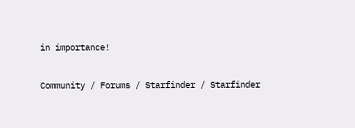in importance!

Community / Forums / Starfinder / Starfinder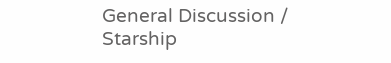General Discussion / Starship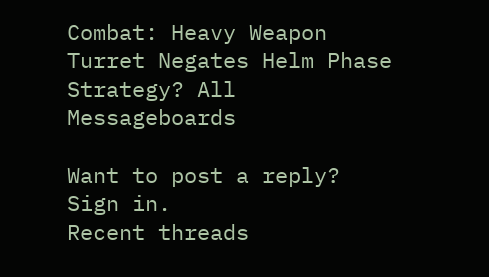Combat: Heavy Weapon Turret Negates Helm Phase Strategy? All Messageboards

Want to post a reply? Sign in.
Recent threads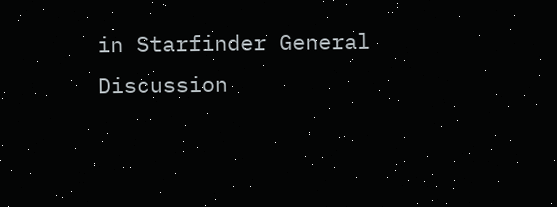in Starfinder General Discussion